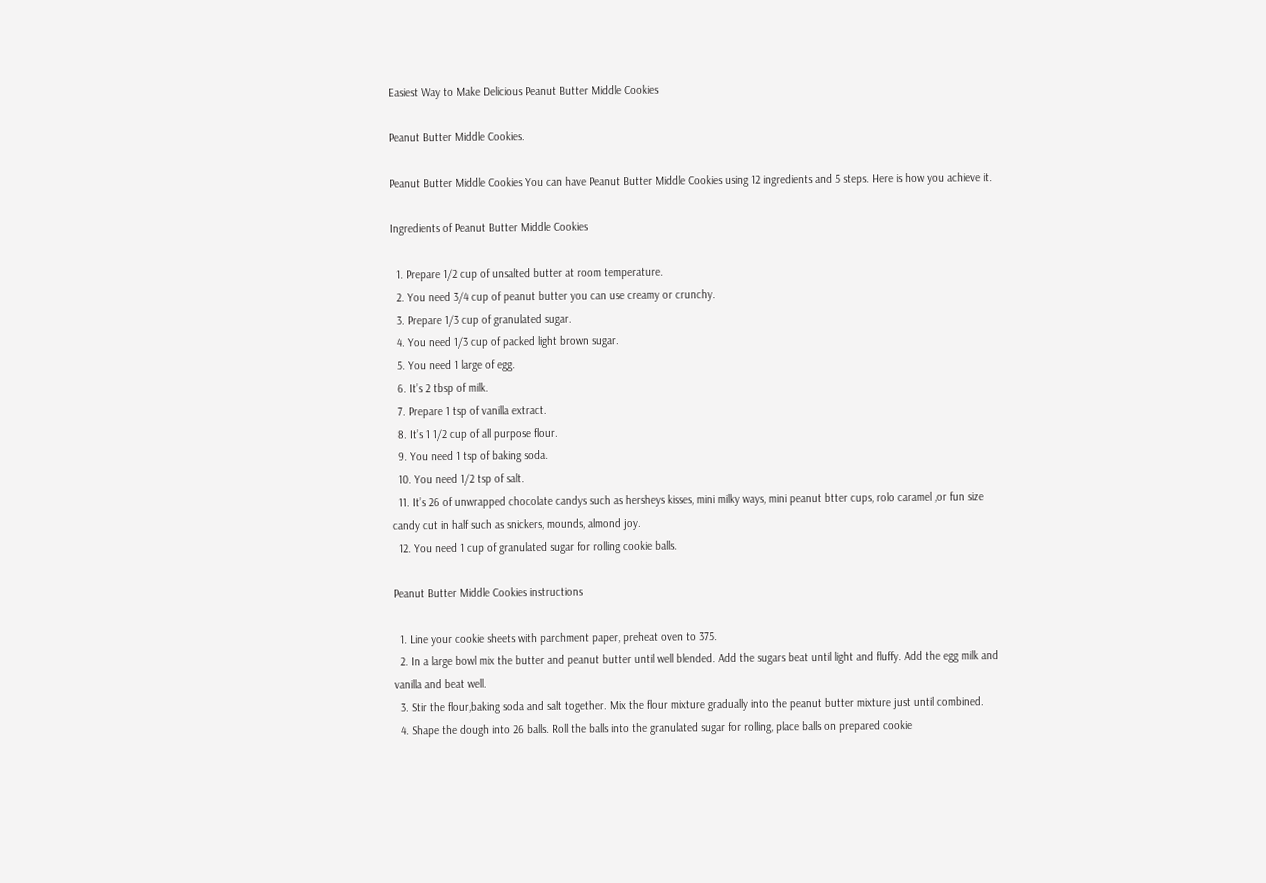Easiest Way to Make Delicious Peanut Butter Middle Cookies

Peanut Butter Middle Cookies.

Peanut Butter Middle Cookies You can have Peanut Butter Middle Cookies using 12 ingredients and 5 steps. Here is how you achieve it.

Ingredients of Peanut Butter Middle Cookies

  1. Prepare 1/2 cup of unsalted butter at room temperature.
  2. You need 3/4 cup of peanut butter you can use creamy or crunchy.
  3. Prepare 1/3 cup of granulated sugar.
  4. You need 1/3 cup of packed light brown sugar.
  5. You need 1 large of egg.
  6. It’s 2 tbsp of milk.
  7. Prepare 1 tsp of vanilla extract.
  8. It’s 1 1/2 cup of all purpose flour.
  9. You need 1 tsp of baking soda.
  10. You need 1/2 tsp of salt.
  11. It’s 26 of unwrapped chocolate candys such as hersheys kisses, mini milky ways, mini peanut btter cups, rolo caramel ,or fun size candy cut in half such as snickers, mounds, almond joy.
  12. You need 1 cup of granulated sugar for rolling cookie balls.

Peanut Butter Middle Cookies instructions

  1. Line your cookie sheets with parchment paper, preheat oven to 375.
  2. In a large bowl mix the butter and peanut butter until well blended. Add the sugars beat until light and fluffy. Add the egg milk and vanilla and beat well.
  3. Stir the flour,baking soda and salt together. Mix the flour mixture gradually into the peanut butter mixture just until combined.
  4. Shape the dough into 26 balls. Roll the balls into the granulated sugar for rolling, place balls on prepared cookie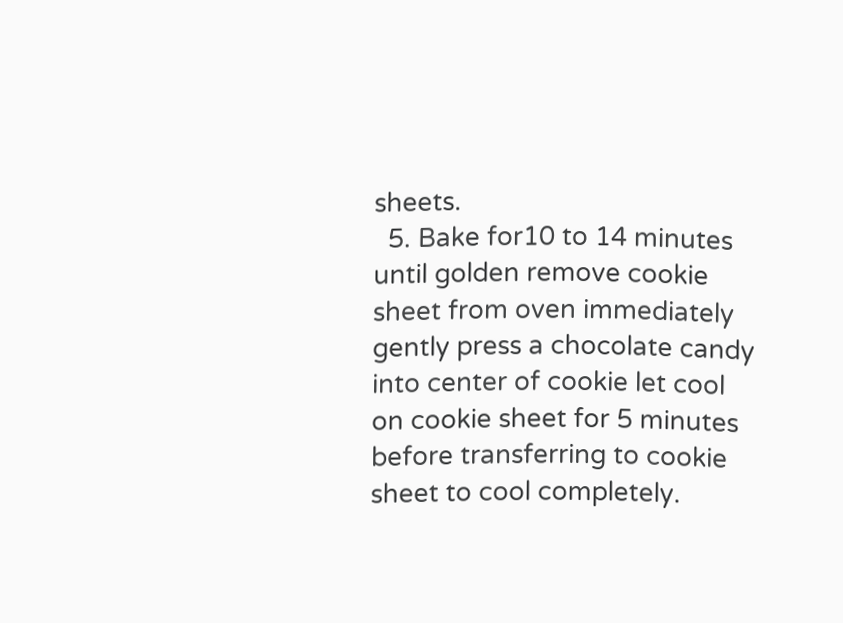sheets.
  5. Bake for10 to 14 minutes until golden remove cookie sheet from oven immediately gently press a chocolate candy into center of cookie let cool on cookie sheet for 5 minutes before transferring to cookie sheet to cool completely.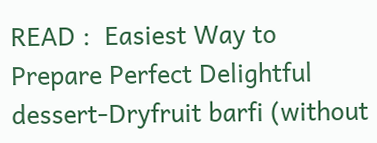READ :  Easiest Way to Prepare Perfect Delightful dessert-Dryfruit barfi (without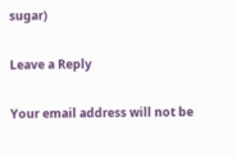sugar)

Leave a Reply

Your email address will not be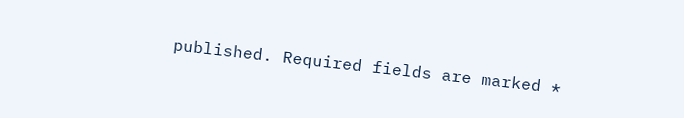published. Required fields are marked *